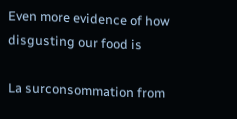Even more evidence of how disgusting our food is

La surconsommation from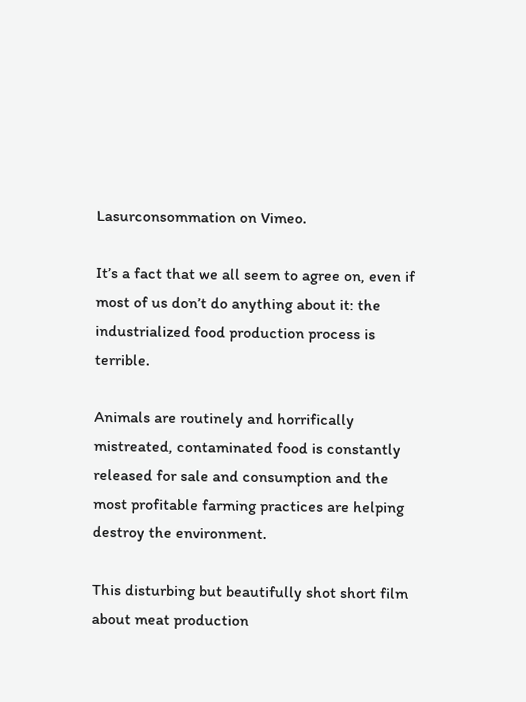Lasurconsommation on Vimeo.

It’s a fact that we all seem to agree on, even if most of us don’t do anything about it: the industrialized food production process is terrible.

Animals are routinely and horrifically mistreated, contaminated food is constantly released for sale and consumption and the most profitable farming practices are helping destroy the environment.

This disturbing but beautifully shot short film about meat production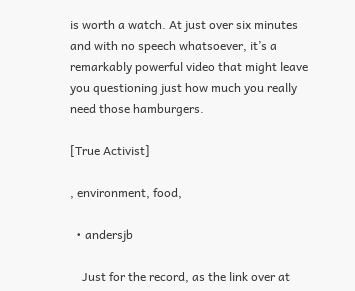is worth a watch. At just over six minutes and with no speech whatsoever, it’s a remarkably powerful video that might leave you questioning just how much you really need those hamburgers.

[True Activist]

, environment, food,

  • andersjb

    Just for the record, as the link over at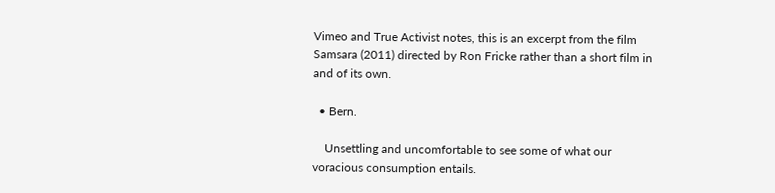Vimeo and True Activist notes, this is an excerpt from the film Samsara (2011) directed by Ron Fricke rather than a short film in and of its own.

  • Bern.

    Unsettling and uncomfortable to see some of what our voracious consumption entails.